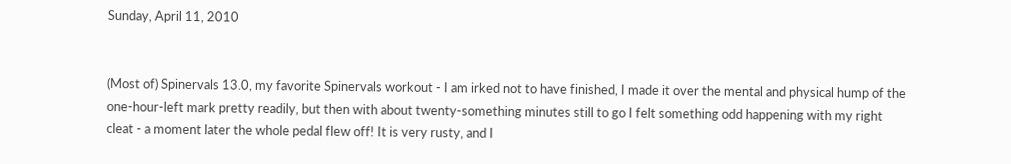Sunday, April 11, 2010


(Most of) Spinervals 13.0, my favorite Spinervals workout - I am irked not to have finished, I made it over the mental and physical hump of the one-hour-left mark pretty readily, but then with about twenty-something minutes still to go I felt something odd happening with my right cleat - a moment later the whole pedal flew off! It is very rusty, and I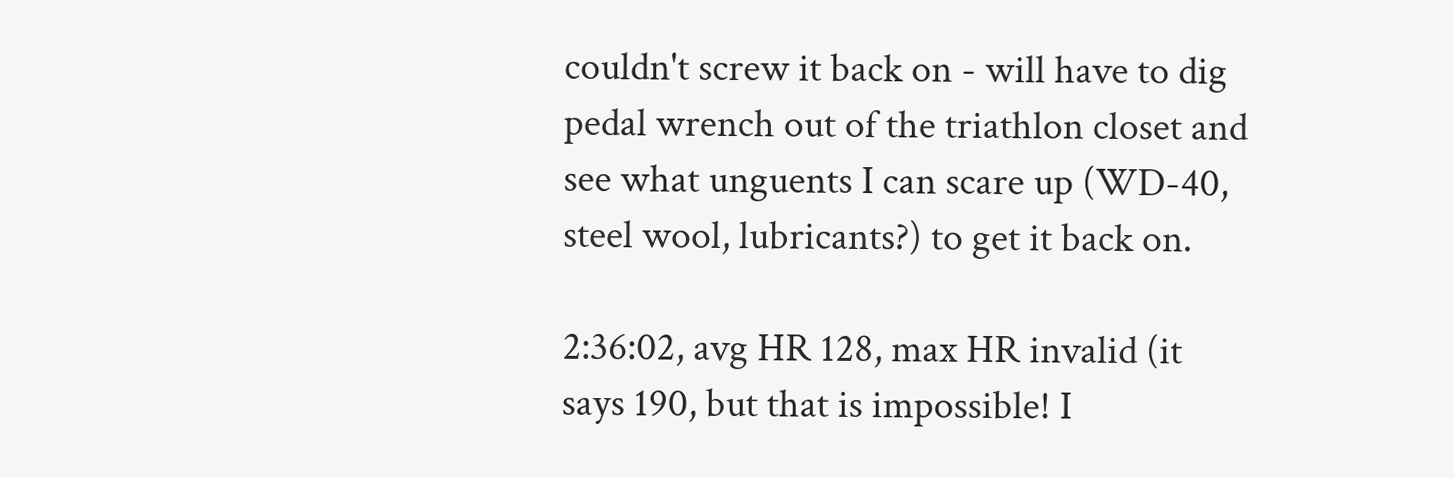couldn't screw it back on - will have to dig pedal wrench out of the triathlon closet and see what unguents I can scare up (WD-40, steel wool, lubricants?) to get it back on.

2:36:02, avg HR 128, max HR invalid (it says 190, but that is impossible! I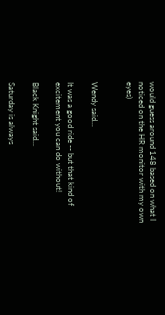would guess around 148 based on what I noticed on the HR monitor with my own eyes)


Wendy said...

It was a good ride -- but that kind of excitement you can do without!

Black Knight said...

Saturday is always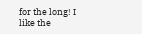for the long! I like the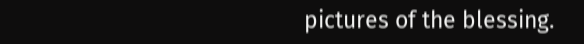pictures of the blessing.